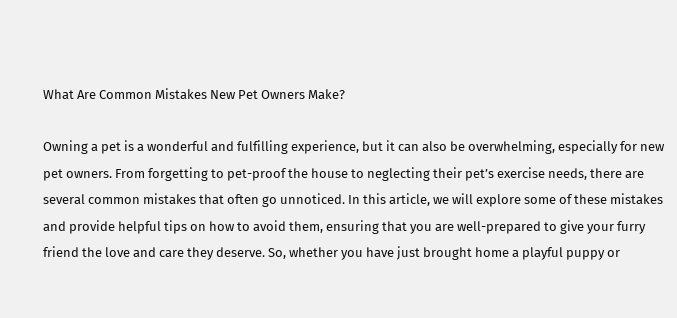What Are Common Mistakes New Pet Owners Make?

Owning a pet is a wonderful and fulfilling experience, but it can also be overwhelming, especially for new pet owners. From forgetting to pet-proof the house to neglecting their pet’s exercise needs, there are several common mistakes that often go unnoticed. In this article, we will explore some of these mistakes and provide helpful tips on how to avoid them, ensuring that you are well-prepared to give your furry friend the love and care they deserve. So, whether you have just brought home a playful puppy or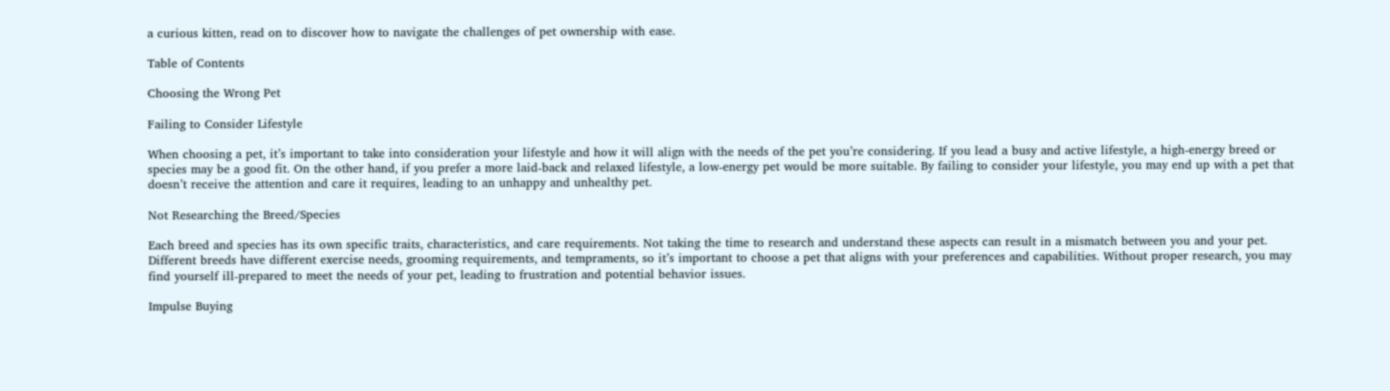a curious kitten, read on to discover how to navigate the challenges of pet ownership with ease.

Table of Contents

Choosing the Wrong Pet

Failing to Consider Lifestyle

When choosing a pet, it’s important to take into consideration your lifestyle and how it will align with the needs of the pet you’re considering. If you lead a busy and active lifestyle, a high-energy breed or species may be a good fit. On the other hand, if you prefer a more laid-back and relaxed lifestyle, a low-energy pet would be more suitable. By failing to consider your lifestyle, you may end up with a pet that doesn’t receive the attention and care it requires, leading to an unhappy and unhealthy pet.

Not Researching the Breed/Species

Each breed and species has its own specific traits, characteristics, and care requirements. Not taking the time to research and understand these aspects can result in a mismatch between you and your pet. Different breeds have different exercise needs, grooming requirements, and tempraments, so it’s important to choose a pet that aligns with your preferences and capabilities. Without proper research, you may find yourself ill-prepared to meet the needs of your pet, leading to frustration and potential behavior issues.

Impulse Buying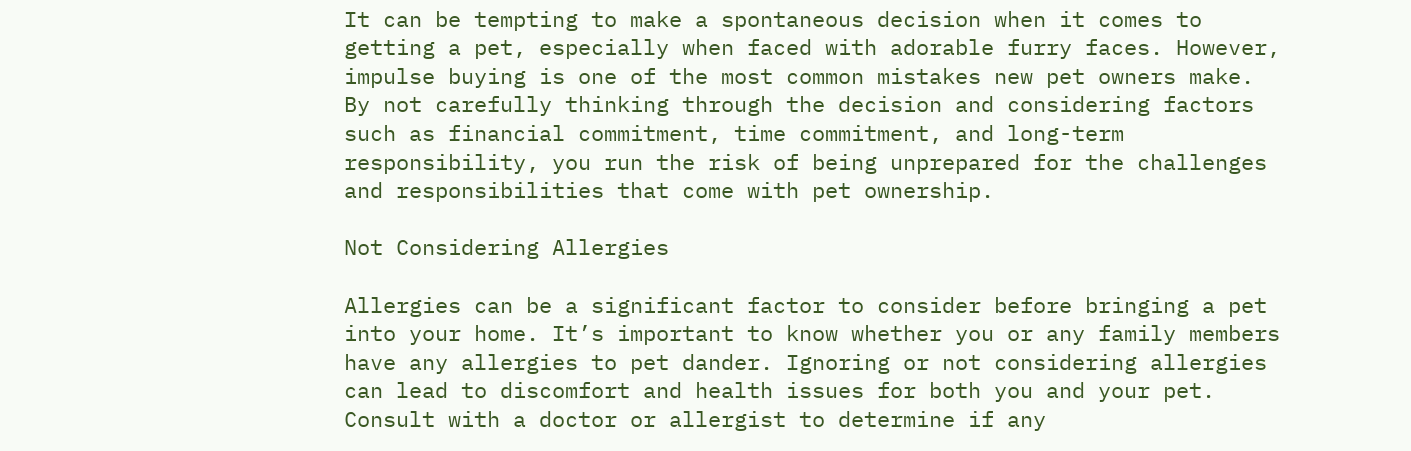It can be tempting to make a spontaneous decision when it comes to getting a pet, especially when faced with adorable furry faces. However, impulse buying is one of the most common mistakes new pet owners make. By not carefully thinking through the decision and considering factors such as financial commitment, time commitment, and long-term responsibility, you run the risk of being unprepared for the challenges and responsibilities that come with pet ownership.

Not Considering Allergies

Allergies can be a significant factor to consider before bringing a pet into your home. It’s important to know whether you or any family members have any allergies to pet dander. Ignoring or not considering allergies can lead to discomfort and health issues for both you and your pet. Consult with a doctor or allergist to determine if any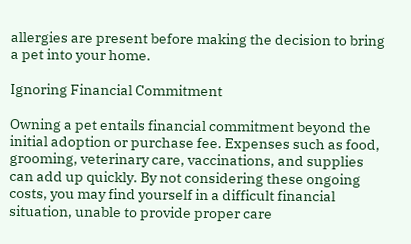allergies are present before making the decision to bring a pet into your home.

Ignoring Financial Commitment

Owning a pet entails financial commitment beyond the initial adoption or purchase fee. Expenses such as food, grooming, veterinary care, vaccinations, and supplies can add up quickly. By not considering these ongoing costs, you may find yourself in a difficult financial situation, unable to provide proper care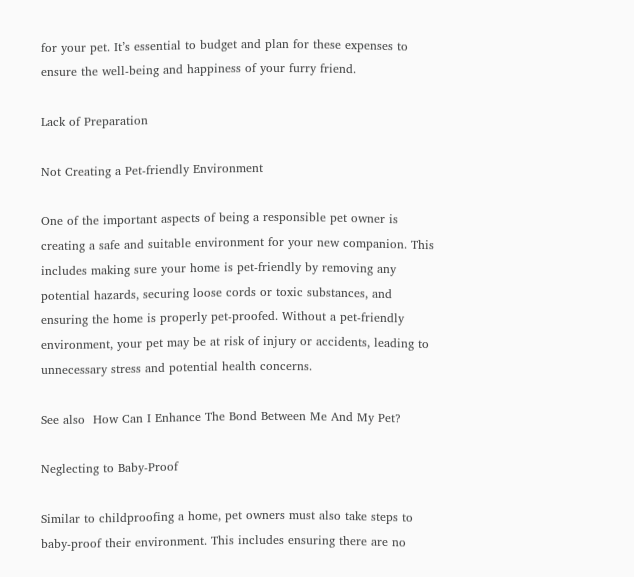for your pet. It’s essential to budget and plan for these expenses to ensure the well-being and happiness of your furry friend.

Lack of Preparation

Not Creating a Pet-friendly Environment

One of the important aspects of being a responsible pet owner is creating a safe and suitable environment for your new companion. This includes making sure your home is pet-friendly by removing any potential hazards, securing loose cords or toxic substances, and ensuring the home is properly pet-proofed. Without a pet-friendly environment, your pet may be at risk of injury or accidents, leading to unnecessary stress and potential health concerns.

See also  How Can I Enhance The Bond Between Me And My Pet?

Neglecting to Baby-Proof

Similar to childproofing a home, pet owners must also take steps to baby-proof their environment. This includes ensuring there are no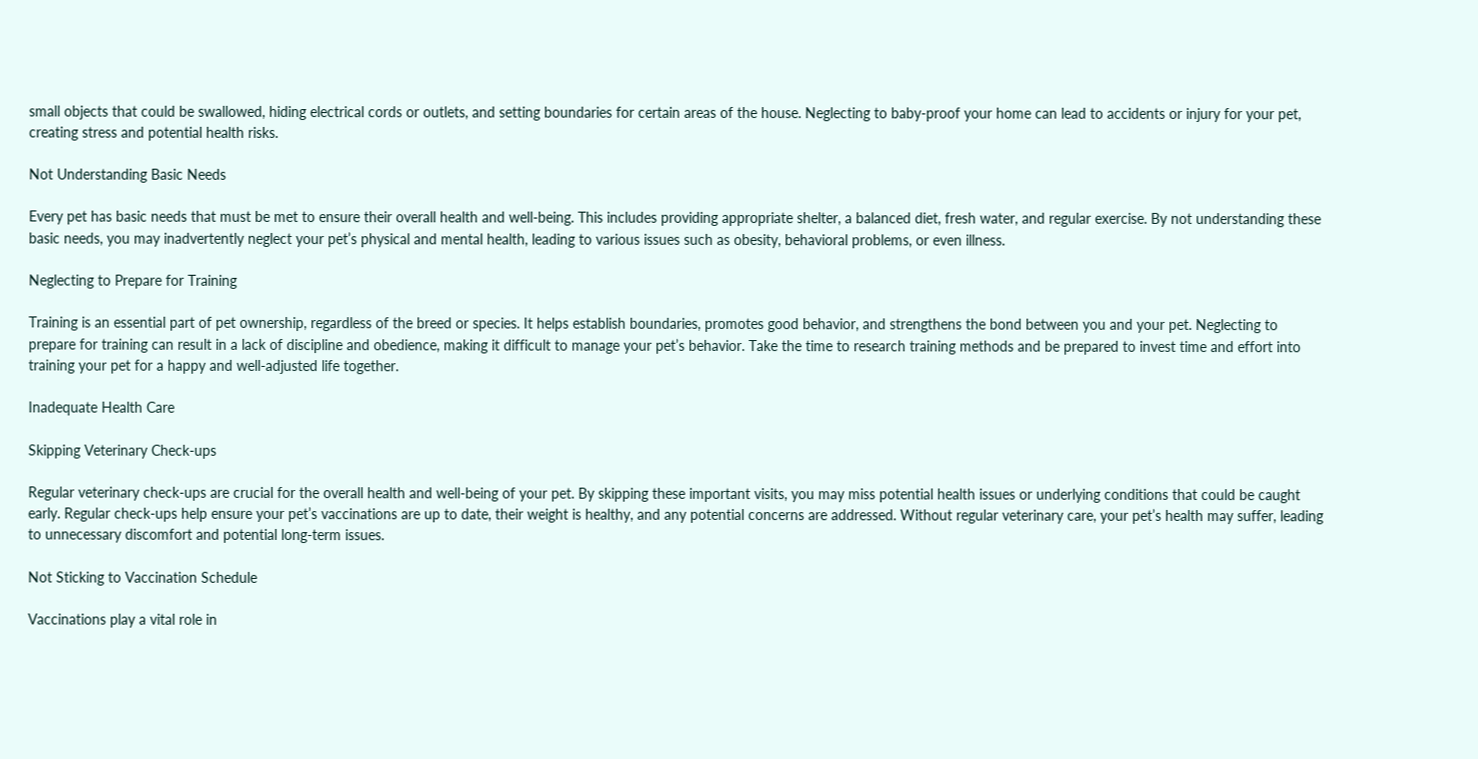small objects that could be swallowed, hiding electrical cords or outlets, and setting boundaries for certain areas of the house. Neglecting to baby-proof your home can lead to accidents or injury for your pet, creating stress and potential health risks.

Not Understanding Basic Needs

Every pet has basic needs that must be met to ensure their overall health and well-being. This includes providing appropriate shelter, a balanced diet, fresh water, and regular exercise. By not understanding these basic needs, you may inadvertently neglect your pet’s physical and mental health, leading to various issues such as obesity, behavioral problems, or even illness.

Neglecting to Prepare for Training

Training is an essential part of pet ownership, regardless of the breed or species. It helps establish boundaries, promotes good behavior, and strengthens the bond between you and your pet. Neglecting to prepare for training can result in a lack of discipline and obedience, making it difficult to manage your pet’s behavior. Take the time to research training methods and be prepared to invest time and effort into training your pet for a happy and well-adjusted life together.

Inadequate Health Care

Skipping Veterinary Check-ups

Regular veterinary check-ups are crucial for the overall health and well-being of your pet. By skipping these important visits, you may miss potential health issues or underlying conditions that could be caught early. Regular check-ups help ensure your pet’s vaccinations are up to date, their weight is healthy, and any potential concerns are addressed. Without regular veterinary care, your pet’s health may suffer, leading to unnecessary discomfort and potential long-term issues.

Not Sticking to Vaccination Schedule

Vaccinations play a vital role in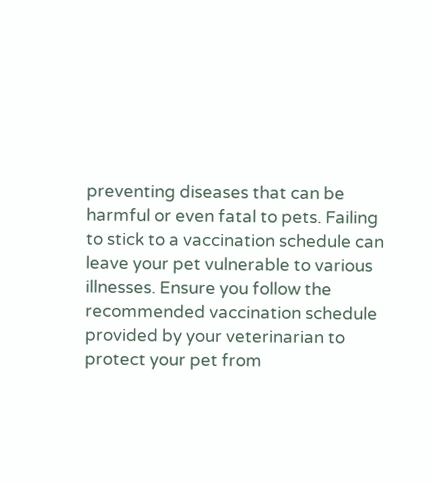preventing diseases that can be harmful or even fatal to pets. Failing to stick to a vaccination schedule can leave your pet vulnerable to various illnesses. Ensure you follow the recommended vaccination schedule provided by your veterinarian to protect your pet from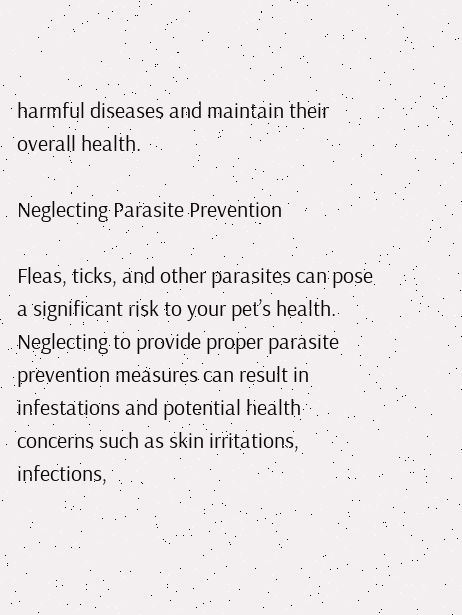harmful diseases and maintain their overall health.

Neglecting Parasite Prevention

Fleas, ticks, and other parasites can pose a significant risk to your pet’s health. Neglecting to provide proper parasite prevention measures can result in infestations and potential health concerns such as skin irritations, infections,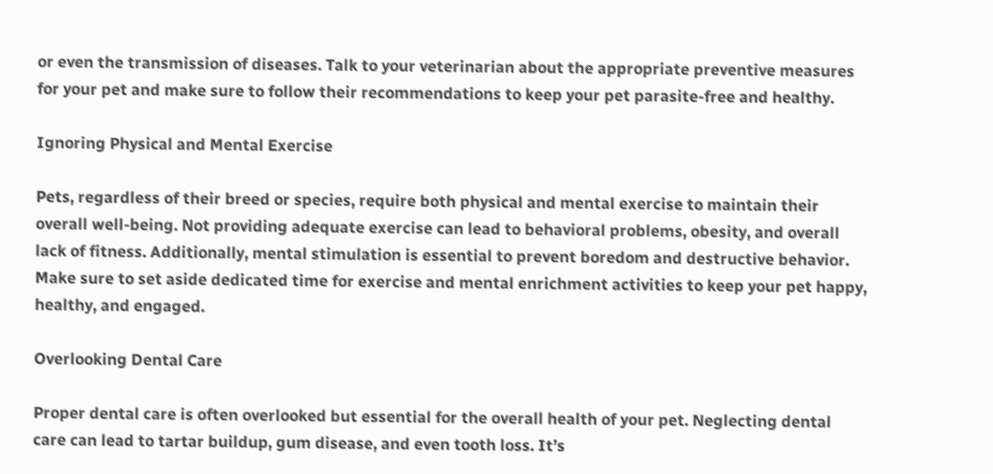or even the transmission of diseases. Talk to your veterinarian about the appropriate preventive measures for your pet and make sure to follow their recommendations to keep your pet parasite-free and healthy.

Ignoring Physical and Mental Exercise

Pets, regardless of their breed or species, require both physical and mental exercise to maintain their overall well-being. Not providing adequate exercise can lead to behavioral problems, obesity, and overall lack of fitness. Additionally, mental stimulation is essential to prevent boredom and destructive behavior. Make sure to set aside dedicated time for exercise and mental enrichment activities to keep your pet happy, healthy, and engaged.

Overlooking Dental Care

Proper dental care is often overlooked but essential for the overall health of your pet. Neglecting dental care can lead to tartar buildup, gum disease, and even tooth loss. It’s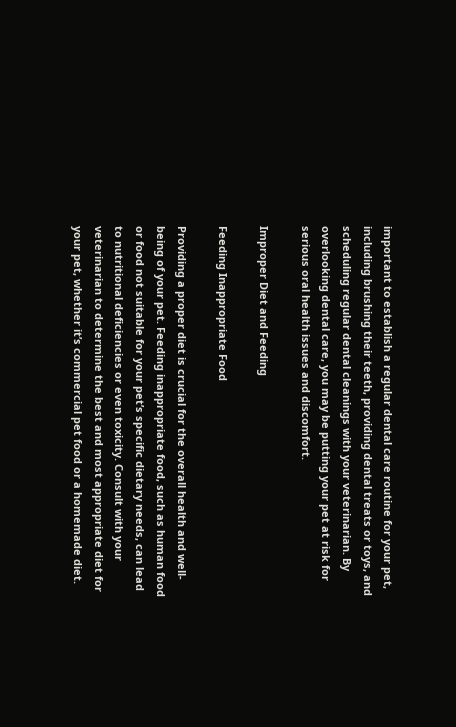important to establish a regular dental care routine for your pet, including brushing their teeth, providing dental treats or toys, and scheduling regular dental cleanings with your veterinarian. By overlooking dental care, you may be putting your pet at risk for serious oral health issues and discomfort.

Improper Diet and Feeding

Feeding Inappropriate Food

Providing a proper diet is crucial for the overall health and well-being of your pet. Feeding inappropriate food, such as human food or food not suitable for your pet’s specific dietary needs, can lead to nutritional deficiencies or even toxicity. Consult with your veterinarian to determine the best and most appropriate diet for your pet, whether it’s commercial pet food or a homemade diet.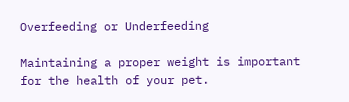Overfeeding or Underfeeding

Maintaining a proper weight is important for the health of your pet.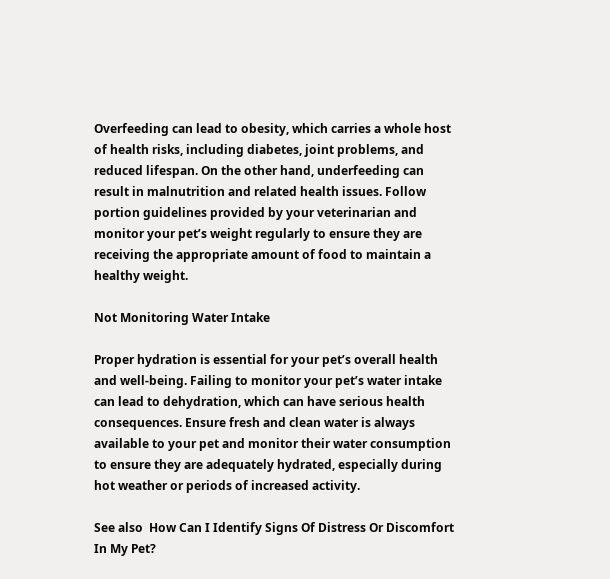Overfeeding can lead to obesity, which carries a whole host of health risks, including diabetes, joint problems, and reduced lifespan. On the other hand, underfeeding can result in malnutrition and related health issues. Follow portion guidelines provided by your veterinarian and monitor your pet’s weight regularly to ensure they are receiving the appropriate amount of food to maintain a healthy weight.

Not Monitoring Water Intake

Proper hydration is essential for your pet’s overall health and well-being. Failing to monitor your pet’s water intake can lead to dehydration, which can have serious health consequences. Ensure fresh and clean water is always available to your pet and monitor their water consumption to ensure they are adequately hydrated, especially during hot weather or periods of increased activity.

See also  How Can I Identify Signs Of Distress Or Discomfort In My Pet?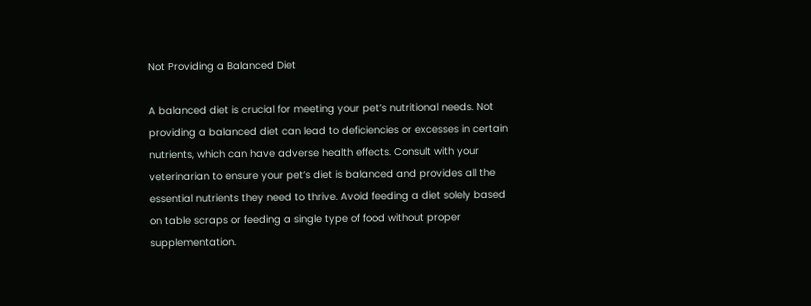Not Providing a Balanced Diet

A balanced diet is crucial for meeting your pet’s nutritional needs. Not providing a balanced diet can lead to deficiencies or excesses in certain nutrients, which can have adverse health effects. Consult with your veterinarian to ensure your pet’s diet is balanced and provides all the essential nutrients they need to thrive. Avoid feeding a diet solely based on table scraps or feeding a single type of food without proper supplementation.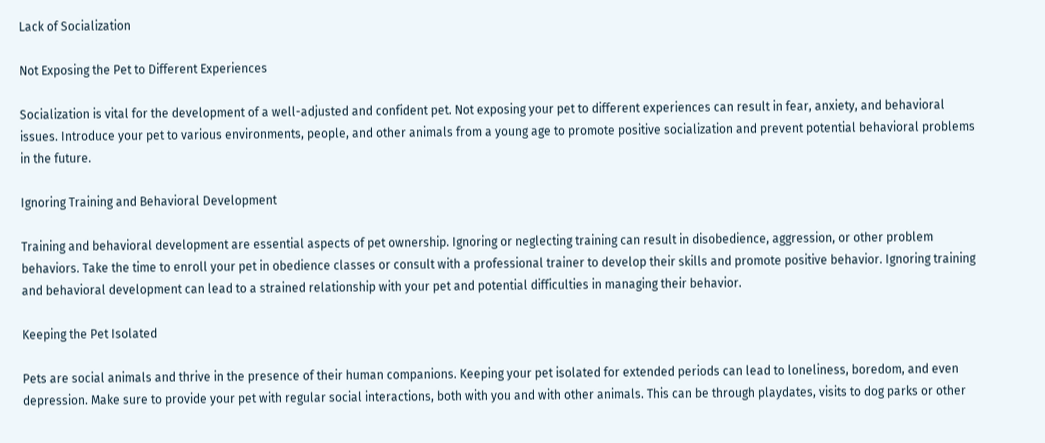Lack of Socialization

Not Exposing the Pet to Different Experiences

Socialization is vital for the development of a well-adjusted and confident pet. Not exposing your pet to different experiences can result in fear, anxiety, and behavioral issues. Introduce your pet to various environments, people, and other animals from a young age to promote positive socialization and prevent potential behavioral problems in the future.

Ignoring Training and Behavioral Development

Training and behavioral development are essential aspects of pet ownership. Ignoring or neglecting training can result in disobedience, aggression, or other problem behaviors. Take the time to enroll your pet in obedience classes or consult with a professional trainer to develop their skills and promote positive behavior. Ignoring training and behavioral development can lead to a strained relationship with your pet and potential difficulties in managing their behavior.

Keeping the Pet Isolated

Pets are social animals and thrive in the presence of their human companions. Keeping your pet isolated for extended periods can lead to loneliness, boredom, and even depression. Make sure to provide your pet with regular social interactions, both with you and with other animals. This can be through playdates, visits to dog parks or other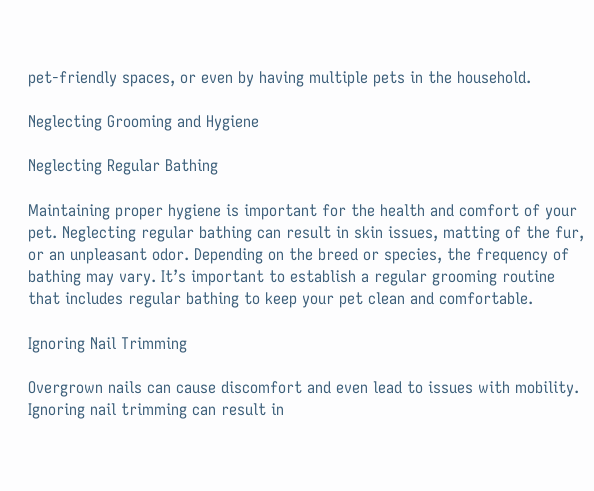pet-friendly spaces, or even by having multiple pets in the household.

Neglecting Grooming and Hygiene

Neglecting Regular Bathing

Maintaining proper hygiene is important for the health and comfort of your pet. Neglecting regular bathing can result in skin issues, matting of the fur, or an unpleasant odor. Depending on the breed or species, the frequency of bathing may vary. It’s important to establish a regular grooming routine that includes regular bathing to keep your pet clean and comfortable.

Ignoring Nail Trimming

Overgrown nails can cause discomfort and even lead to issues with mobility. Ignoring nail trimming can result in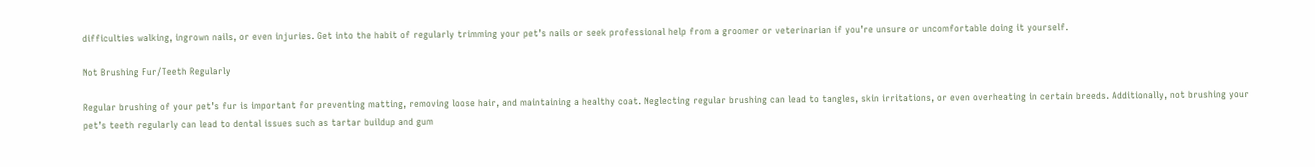difficulties walking, ingrown nails, or even injuries. Get into the habit of regularly trimming your pet’s nails or seek professional help from a groomer or veterinarian if you’re unsure or uncomfortable doing it yourself.

Not Brushing Fur/Teeth Regularly

Regular brushing of your pet’s fur is important for preventing matting, removing loose hair, and maintaining a healthy coat. Neglecting regular brushing can lead to tangles, skin irritations, or even overheating in certain breeds. Additionally, not brushing your pet’s teeth regularly can lead to dental issues such as tartar buildup and gum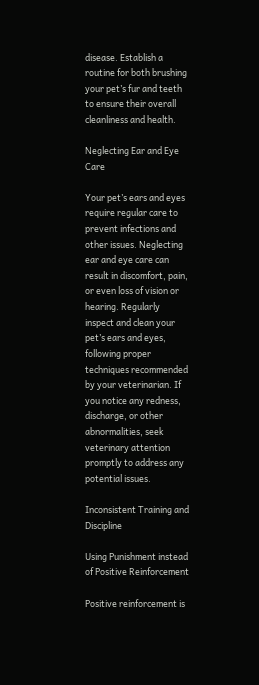disease. Establish a routine for both brushing your pet’s fur and teeth to ensure their overall cleanliness and health.

Neglecting Ear and Eye Care

Your pet’s ears and eyes require regular care to prevent infections and other issues. Neglecting ear and eye care can result in discomfort, pain, or even loss of vision or hearing. Regularly inspect and clean your pet’s ears and eyes, following proper techniques recommended by your veterinarian. If you notice any redness, discharge, or other abnormalities, seek veterinary attention promptly to address any potential issues.

Inconsistent Training and Discipline

Using Punishment instead of Positive Reinforcement

Positive reinforcement is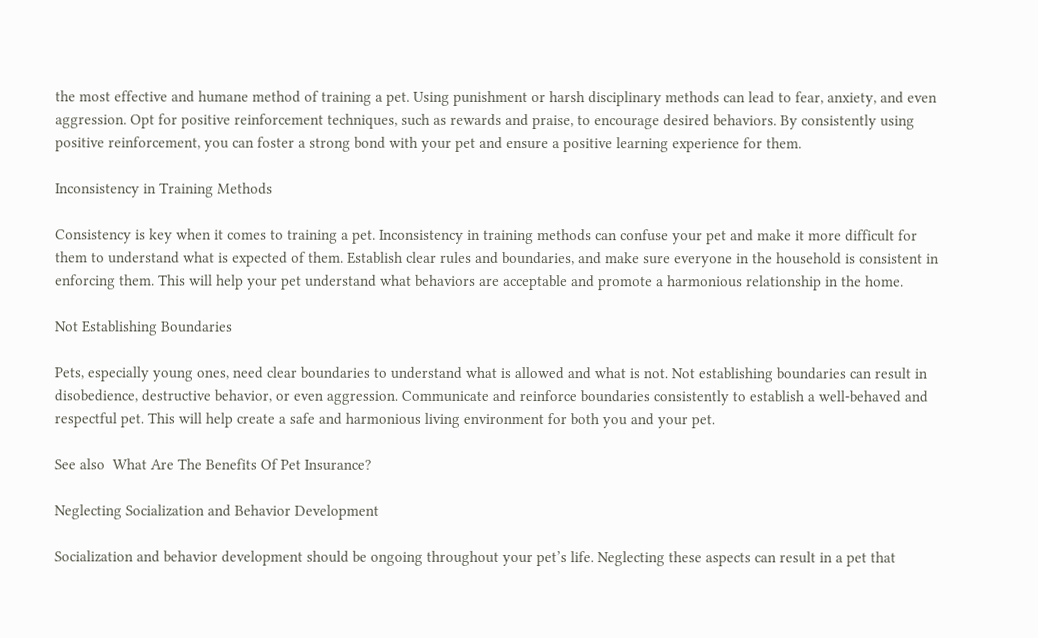the most effective and humane method of training a pet. Using punishment or harsh disciplinary methods can lead to fear, anxiety, and even aggression. Opt for positive reinforcement techniques, such as rewards and praise, to encourage desired behaviors. By consistently using positive reinforcement, you can foster a strong bond with your pet and ensure a positive learning experience for them.

Inconsistency in Training Methods

Consistency is key when it comes to training a pet. Inconsistency in training methods can confuse your pet and make it more difficult for them to understand what is expected of them. Establish clear rules and boundaries, and make sure everyone in the household is consistent in enforcing them. This will help your pet understand what behaviors are acceptable and promote a harmonious relationship in the home.

Not Establishing Boundaries

Pets, especially young ones, need clear boundaries to understand what is allowed and what is not. Not establishing boundaries can result in disobedience, destructive behavior, or even aggression. Communicate and reinforce boundaries consistently to establish a well-behaved and respectful pet. This will help create a safe and harmonious living environment for both you and your pet.

See also  What Are The Benefits Of Pet Insurance?

Neglecting Socialization and Behavior Development

Socialization and behavior development should be ongoing throughout your pet’s life. Neglecting these aspects can result in a pet that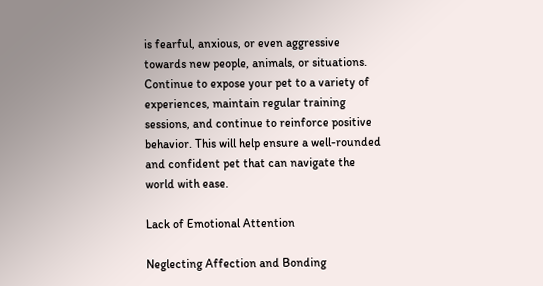is fearful, anxious, or even aggressive towards new people, animals, or situations. Continue to expose your pet to a variety of experiences, maintain regular training sessions, and continue to reinforce positive behavior. This will help ensure a well-rounded and confident pet that can navigate the world with ease.

Lack of Emotional Attention

Neglecting Affection and Bonding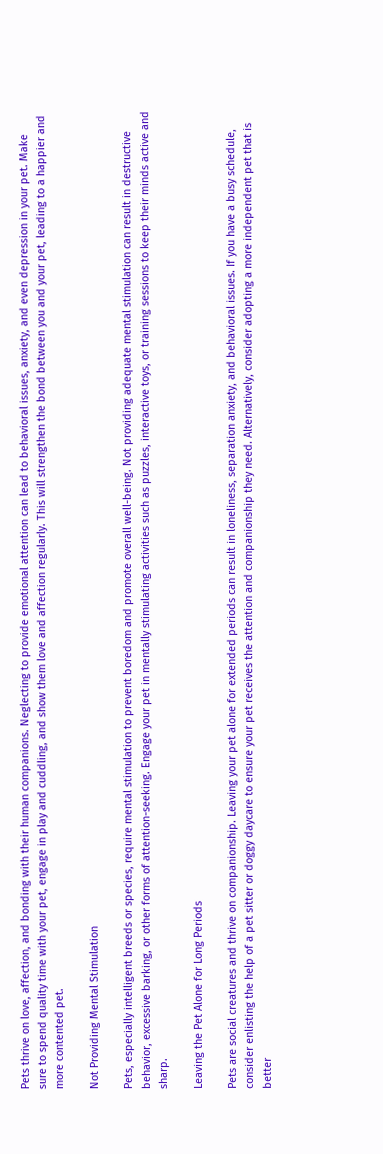Pets thrive on love, affection, and bonding with their human companions. Neglecting to provide emotional attention can lead to behavioral issues, anxiety, and even depression in your pet. Make sure to spend quality time with your pet, engage in play and cuddling, and show them love and affection regularly. This will strengthen the bond between you and your pet, leading to a happier and more contented pet.

Not Providing Mental Stimulation

Pets, especially intelligent breeds or species, require mental stimulation to prevent boredom and promote overall well-being. Not providing adequate mental stimulation can result in destructive behavior, excessive barking, or other forms of attention-seeking. Engage your pet in mentally stimulating activities such as puzzles, interactive toys, or training sessions to keep their minds active and sharp.

Leaving the Pet Alone for Long Periods

Pets are social creatures and thrive on companionship. Leaving your pet alone for extended periods can result in loneliness, separation anxiety, and behavioral issues. If you have a busy schedule, consider enlisting the help of a pet sitter or doggy daycare to ensure your pet receives the attention and companionship they need. Alternatively, consider adopting a more independent pet that is better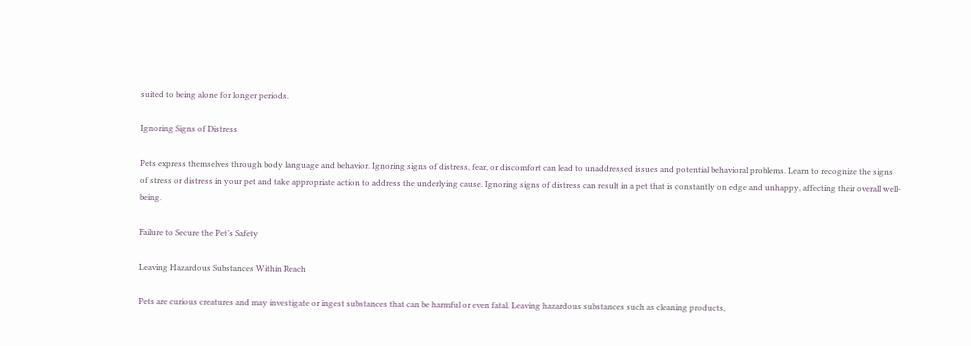suited to being alone for longer periods.

Ignoring Signs of Distress

Pets express themselves through body language and behavior. Ignoring signs of distress, fear, or discomfort can lead to unaddressed issues and potential behavioral problems. Learn to recognize the signs of stress or distress in your pet and take appropriate action to address the underlying cause. Ignoring signs of distress can result in a pet that is constantly on edge and unhappy, affecting their overall well-being.

Failure to Secure the Pet’s Safety

Leaving Hazardous Substances Within Reach

Pets are curious creatures and may investigate or ingest substances that can be harmful or even fatal. Leaving hazardous substances such as cleaning products,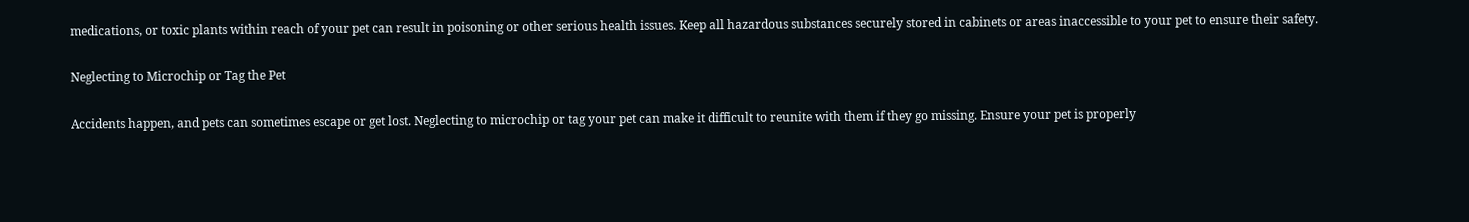medications, or toxic plants within reach of your pet can result in poisoning or other serious health issues. Keep all hazardous substances securely stored in cabinets or areas inaccessible to your pet to ensure their safety.

Neglecting to Microchip or Tag the Pet

Accidents happen, and pets can sometimes escape or get lost. Neglecting to microchip or tag your pet can make it difficult to reunite with them if they go missing. Ensure your pet is properly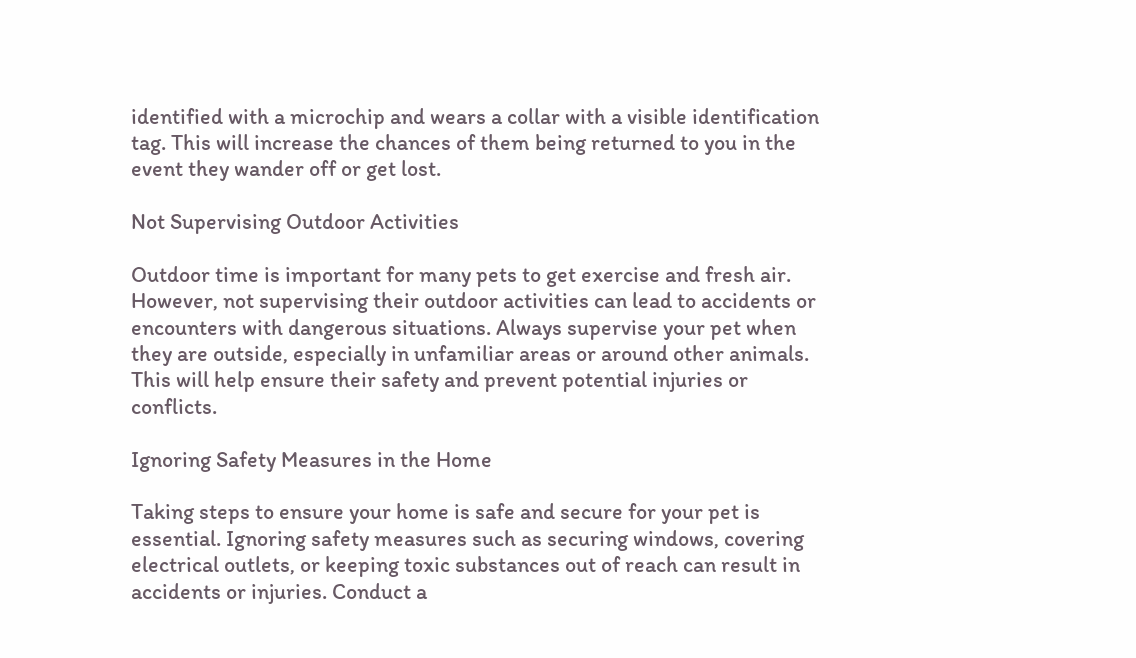identified with a microchip and wears a collar with a visible identification tag. This will increase the chances of them being returned to you in the event they wander off or get lost.

Not Supervising Outdoor Activities

Outdoor time is important for many pets to get exercise and fresh air. However, not supervising their outdoor activities can lead to accidents or encounters with dangerous situations. Always supervise your pet when they are outside, especially in unfamiliar areas or around other animals. This will help ensure their safety and prevent potential injuries or conflicts.

Ignoring Safety Measures in the Home

Taking steps to ensure your home is safe and secure for your pet is essential. Ignoring safety measures such as securing windows, covering electrical outlets, or keeping toxic substances out of reach can result in accidents or injuries. Conduct a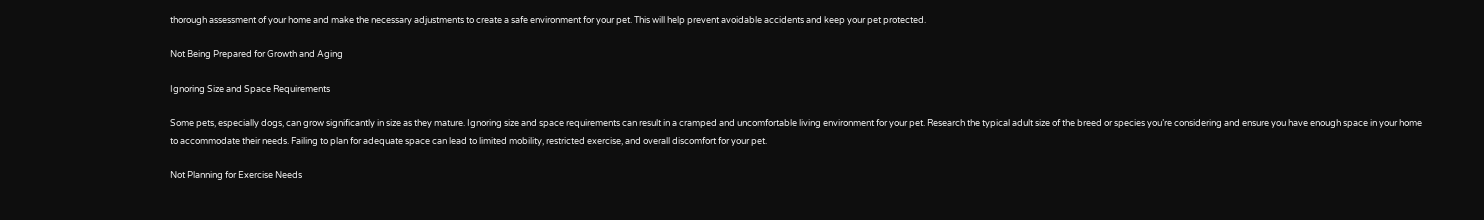thorough assessment of your home and make the necessary adjustments to create a safe environment for your pet. This will help prevent avoidable accidents and keep your pet protected.

Not Being Prepared for Growth and Aging

Ignoring Size and Space Requirements

Some pets, especially dogs, can grow significantly in size as they mature. Ignoring size and space requirements can result in a cramped and uncomfortable living environment for your pet. Research the typical adult size of the breed or species you’re considering and ensure you have enough space in your home to accommodate their needs. Failing to plan for adequate space can lead to limited mobility, restricted exercise, and overall discomfort for your pet.

Not Planning for Exercise Needs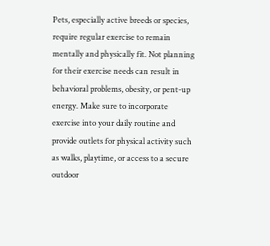Pets, especially active breeds or species, require regular exercise to remain mentally and physically fit. Not planning for their exercise needs can result in behavioral problems, obesity, or pent-up energy. Make sure to incorporate exercise into your daily routine and provide outlets for physical activity such as walks, playtime, or access to a secure outdoor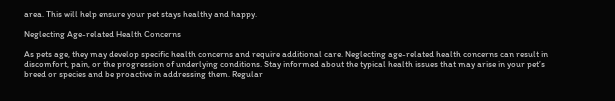area. This will help ensure your pet stays healthy and happy.

Neglecting Age-related Health Concerns

As pets age, they may develop specific health concerns and require additional care. Neglecting age-related health concerns can result in discomfort, pain, or the progression of underlying conditions. Stay informed about the typical health issues that may arise in your pet’s breed or species and be proactive in addressing them. Regular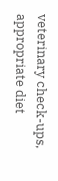veterinary check-ups, appropriate diet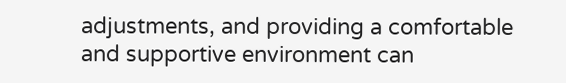adjustments, and providing a comfortable and supportive environment can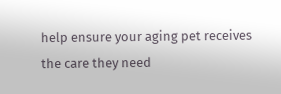help ensure your aging pet receives the care they need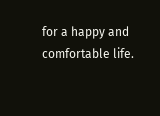for a happy and comfortable life.